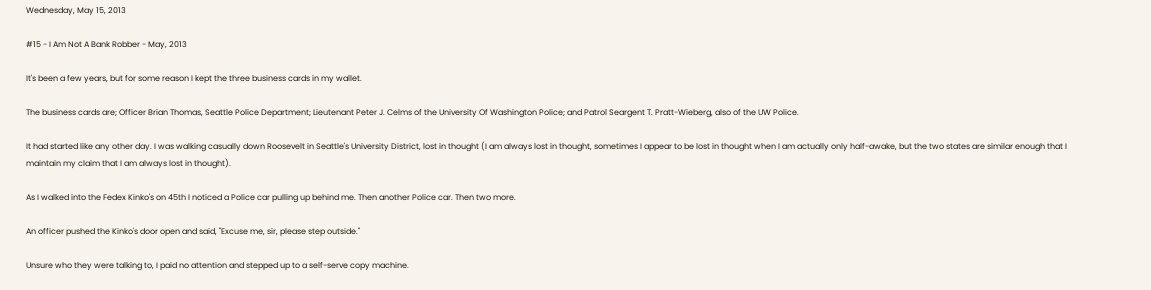Wednesday, May 15, 2013

#15 - I Am Not A Bank Robber - May, 2013

It's been a few years, but for some reason I kept the three business cards in my wallet.

The business cards are; Officer Brian Thomas, Seattle Police Department; Lieutenant Peter J. Celms of the University Of Washington Police; and Patrol Seargent T. Pratt-Wieberg, also of the UW Police.

It had started like any other day. I was walking casually down Roosevelt in Seattle's University District, lost in thought (I am always lost in thought, sometimes I appear to be lost in thought when I am actually only half-awake, but the two states are similar enough that I maintain my claim that I am always lost in thought).

As I walked into the Fedex Kinko's on 45th I noticed a Police car pulling up behind me. Then another Police car. Then two more.

An officer pushed the Kinko's door open and said, "Excuse me, sir, please step outside."

Unsure who they were talking to, I paid no attention and stepped up to a self-serve copy machine.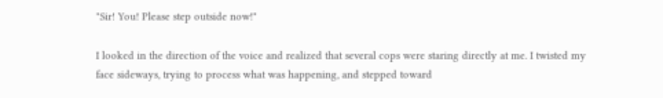"Sir! You! Please step outside now!"

I looked in the direction of the voice and realized that several cops were staring directly at me. I twisted my face sideways, trying to process what was happening, and stepped toward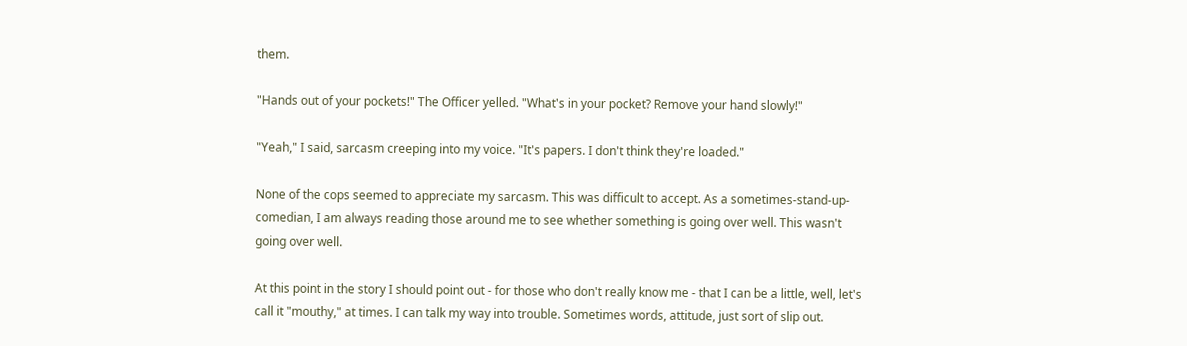them.

"Hands out of your pockets!" The Officer yelled. "What's in your pocket? Remove your hand slowly!"

"Yeah," I said, sarcasm creeping into my voice. "It's papers. I don't think they're loaded."

None of the cops seemed to appreciate my sarcasm. This was difficult to accept. As a sometimes-stand-up-comedian, I am always reading those around me to see whether something is going over well. This wasn't going over well.

At this point in the story I should point out - for those who don't really know me - that I can be a little, well, let's call it "mouthy," at times. I can talk my way into trouble. Sometimes words, attitude, just sort of slip out.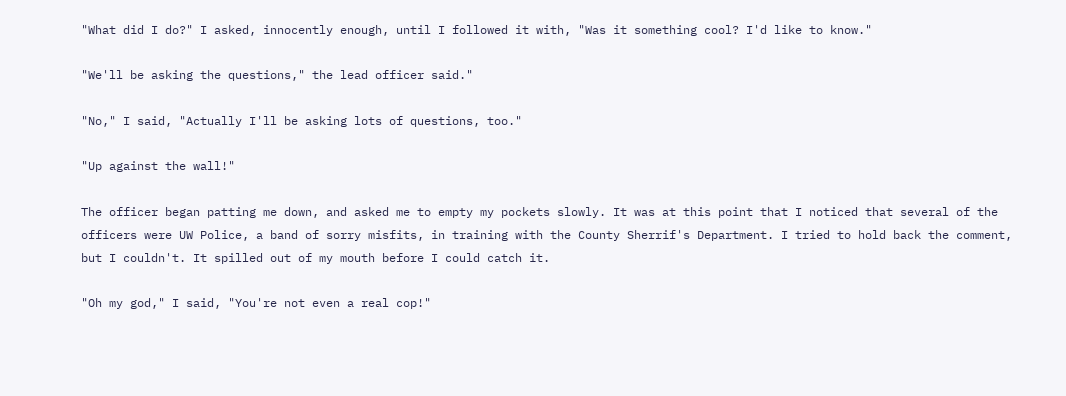"What did I do?" I asked, innocently enough, until I followed it with, "Was it something cool? I'd like to know."

"We'll be asking the questions," the lead officer said."

"No," I said, "Actually I'll be asking lots of questions, too."

"Up against the wall!"

The officer began patting me down, and asked me to empty my pockets slowly. It was at this point that I noticed that several of the officers were UW Police, a band of sorry misfits, in training with the County Sherrif's Department. I tried to hold back the comment, but I couldn't. It spilled out of my mouth before I could catch it.

"Oh my god," I said, "You're not even a real cop!"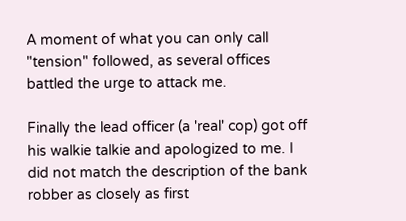A moment of what you can only call "tension" followed, as several offices battled the urge to attack me.

Finally the lead officer (a 'real' cop) got off his walkie talkie and apologized to me. I did not match the description of the bank robber as closely as first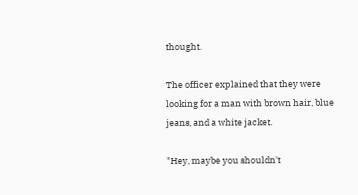thought.

The officer explained that they were looking for a man with brown hair, blue jeans, and a white jacket.

"Hey, maybe you shouldn't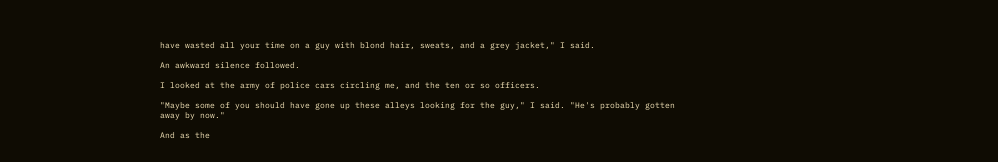have wasted all your time on a guy with blond hair, sweats, and a grey jacket," I said.

An awkward silence followed.

I looked at the army of police cars circling me, and the ten or so officers.

"Maybe some of you should have gone up these alleys looking for the guy," I said. "He's probably gotten away by now."

And as the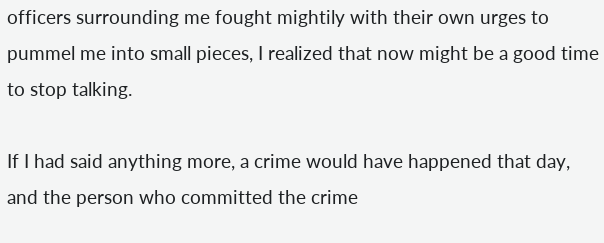officers surrounding me fought mightily with their own urges to pummel me into small pieces, I realized that now might be a good time to stop talking.

If I had said anything more, a crime would have happened that day, and the person who committed the crime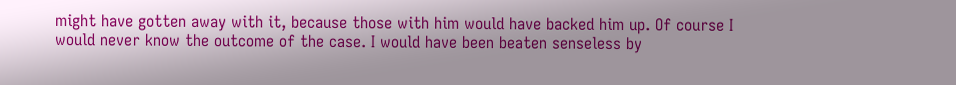might have gotten away with it, because those with him would have backed him up. Of course I would never know the outcome of the case. I would have been beaten senseless by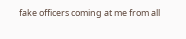fake officers coming at me from all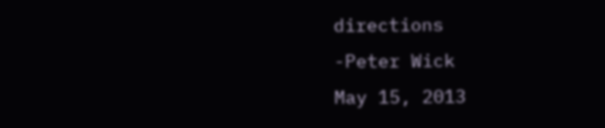directions
-Peter Wick
May 15, 2013